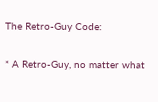The Retro-Guy Code:

* A Retro-Guy, no matter what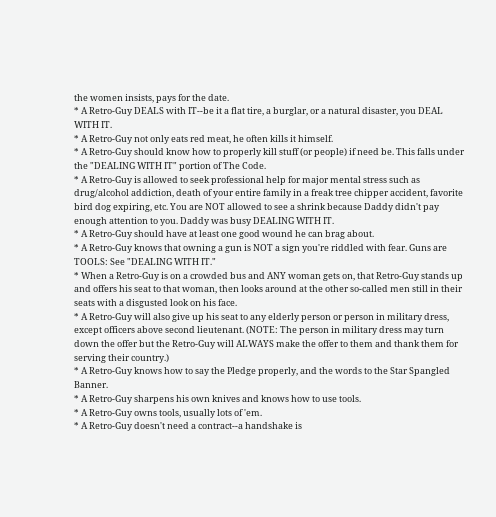the women insists, pays for the date.
* A Retro-Guy DEALS with IT--be it a flat tire, a burglar, or a natural disaster, you DEAL WITH IT.
* A Retro-Guy not only eats red meat, he often kills it himself.
* A Retro-Guy should know how to properly kill stuff (or people) if need be. This falls under the "DEALING WITH IT" portion of The Code.
* A Retro-Guy is allowed to seek professional help for major mental stress such as drug/alcohol addiction, death of your entire family in a freak tree chipper accident, favorite bird dog expiring, etc. You are NOT allowed to see a shrink because Daddy didn't pay enough attention to you. Daddy was busy DEALING WITH IT.
* A Retro-Guy should have at least one good wound he can brag about.
* A Retro-Guy knows that owning a gun is NOT a sign you're riddled with fear. Guns are TOOLS: See "DEALING WITH IT."
* When a Retro-Guy is on a crowded bus and ANY woman gets on, that Retro-Guy stands up and offers his seat to that woman, then looks around at the other so-called men still in their seats with a disgusted look on his face.
* A Retro-Guy will also give up his seat to any elderly person or person in military dress, except officers above second lieutenant. (NOTE: The person in military dress may turn down the offer but the Retro-Guy will ALWAYS make the offer to them and thank them for serving their country.)
* A Retro-Guy knows how to say the Pledge properly, and the words to the Star Spangled Banner.
* A Retro-Guy sharpens his own knives and knows how to use tools.
* A Retro-Guy owns tools, usually lots of 'em.
* A Retro-Guy doesn't need a contract--a handshake is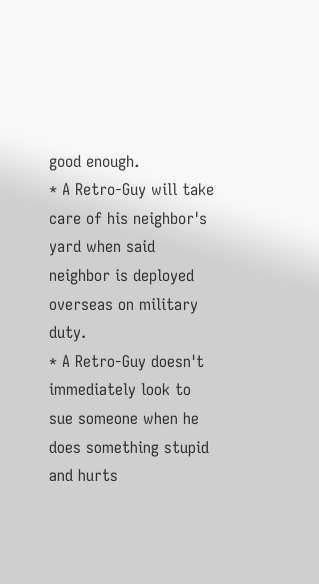good enough.
* A Retro-Guy will take care of his neighbor's yard when said neighbor is deployed overseas on military duty.
* A Retro-Guy doesn't immediately look to sue someone when he does something stupid and hurts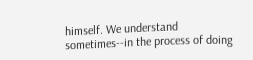himself. We understand sometimes--in the process of doing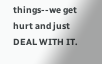things--we get hurt and just DEAL WITH IT.